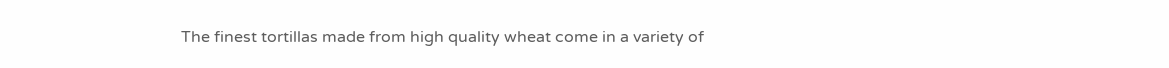The finest tortillas made from high quality wheat come in a variety of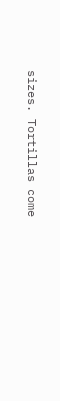sizes. Tortillas come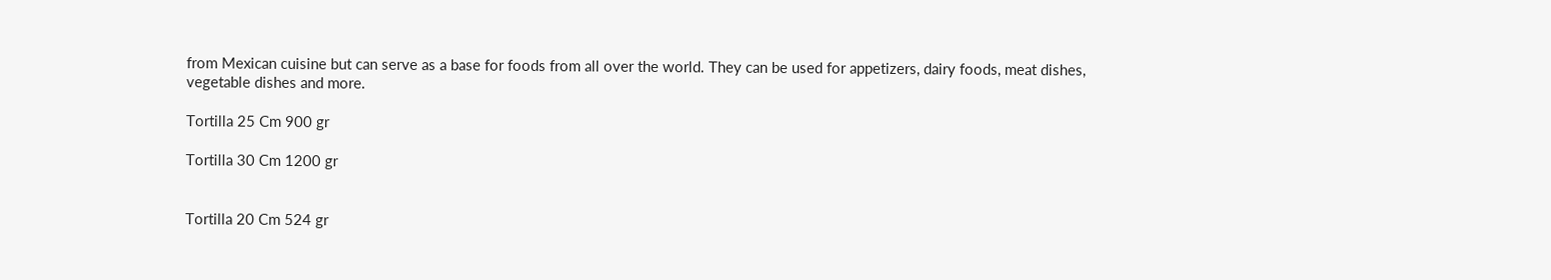from Mexican cuisine but can serve as a base for foods from all over the world. They can be used for appetizers, dairy foods, meat dishes, vegetable dishes and more.

Tortilla 25 Cm 900 gr

Tortilla 30 Cm 1200 gr


Tortilla 20 Cm 524 gr